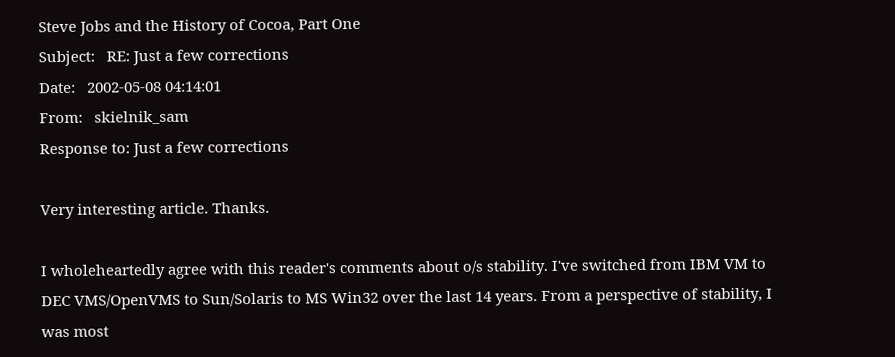Steve Jobs and the History of Cocoa, Part One
Subject:   RE: Just a few corrections
Date:   2002-05-08 04:14:01
From:   skielnik_sam
Response to: Just a few corrections

Very interesting article. Thanks.

I wholeheartedly agree with this reader's comments about o/s stability. I've switched from IBM VM to DEC VMS/OpenVMS to Sun/Solaris to MS Win32 over the last 14 years. From a perspective of stability, I was most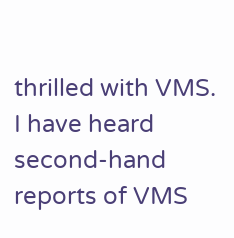thrilled with VMS. I have heard second-hand reports of VMS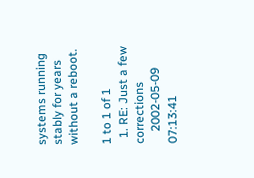systems running stably for years without a reboot.

1 to 1 of 1
  1. RE: Just a few corrections
    2002-05-09 07:13:41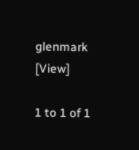glenmark [View]

1 to 1 of 1